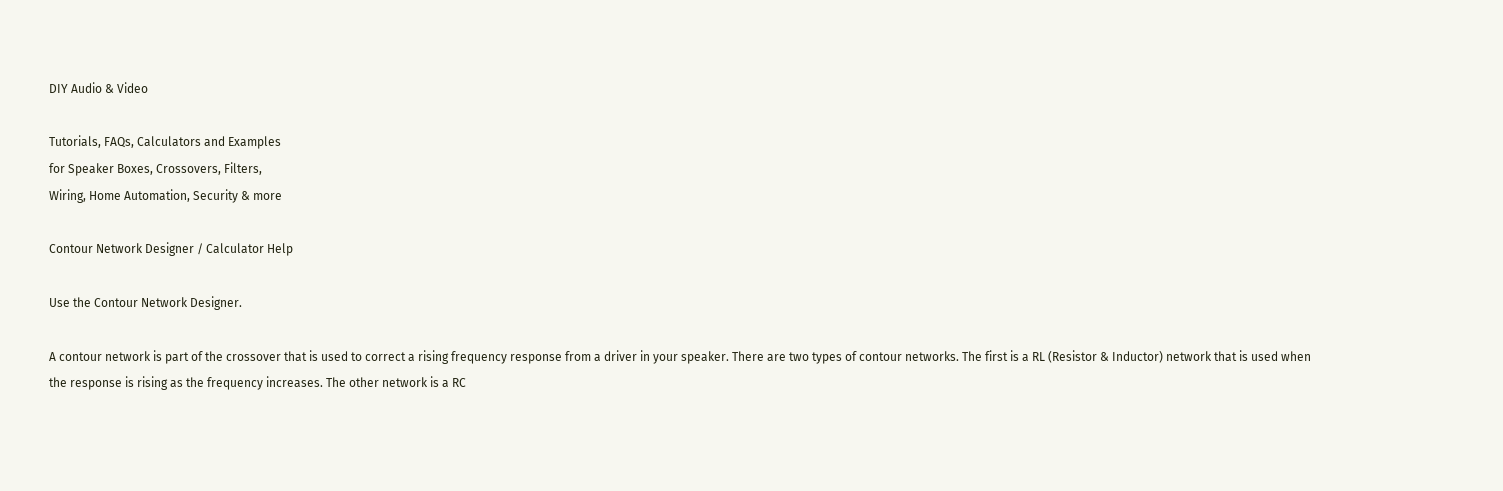DIY Audio & Video

Tutorials, FAQs, Calculators and Examples
for Speaker Boxes, Crossovers, Filters,
Wiring, Home Automation, Security & more

Contour Network Designer / Calculator Help

Use the Contour Network Designer.

A contour network is part of the crossover that is used to correct a rising frequency response from a driver in your speaker. There are two types of contour networks. The first is a RL (Resistor & Inductor) network that is used when the response is rising as the frequency increases. The other network is a RC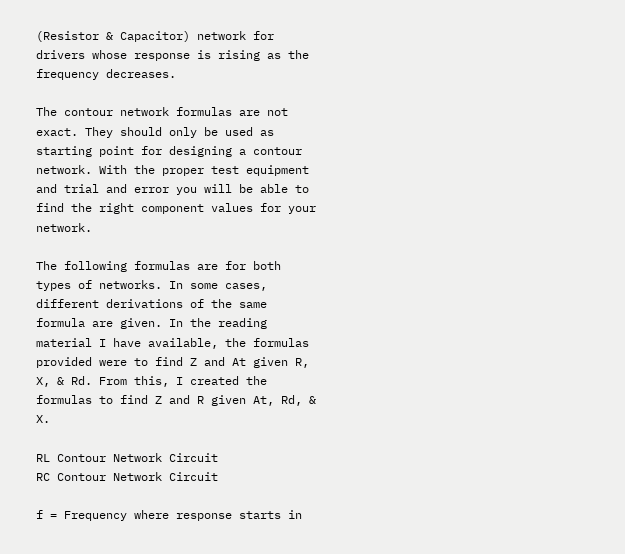(Resistor & Capacitor) network for drivers whose response is rising as the frequency decreases.

The contour network formulas are not exact. They should only be used as starting point for designing a contour network. With the proper test equipment and trial and error you will be able to find the right component values for your network.

The following formulas are for both types of networks. In some cases, different derivations of the same formula are given. In the reading material I have available, the formulas provided were to find Z and At given R, X, & Rd. From this, I created the formulas to find Z and R given At, Rd, & X.

RL Contour Network Circuit
RC Contour Network Circuit

f = Frequency where response starts in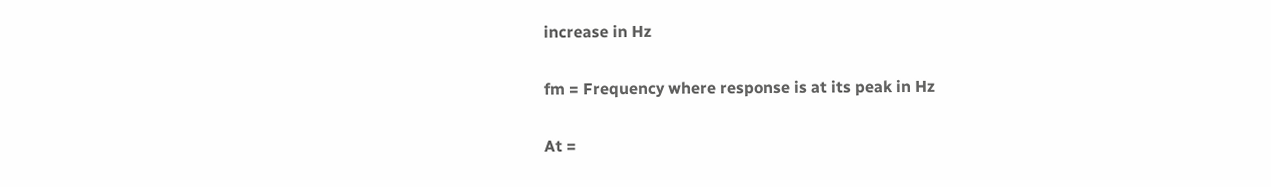increase in Hz

fm = Frequency where response is at its peak in Hz

At =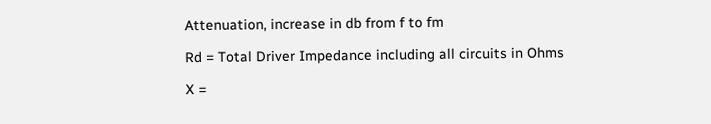Attenuation, increase in db from f to fm

Rd = Total Driver Impedance including all circuits in Ohms

X =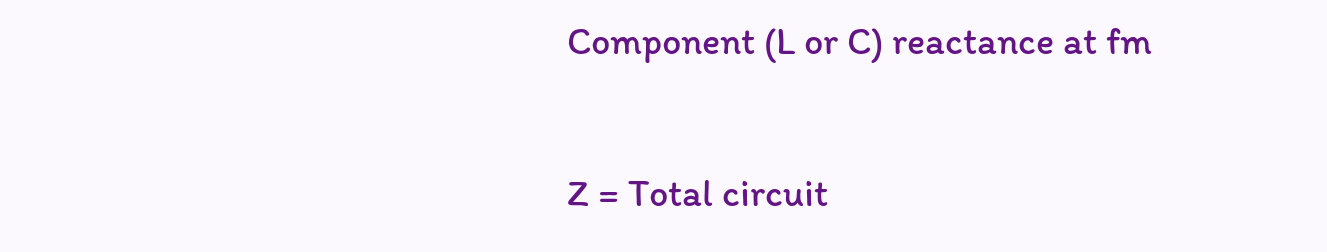Component (L or C) reactance at fm

Z = Total circuit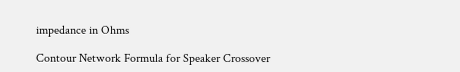impedance in Ohms

Contour Network Formula for Speaker Crossover